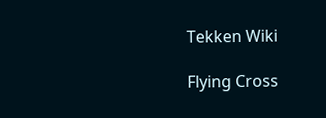Tekken Wiki

Flying Cross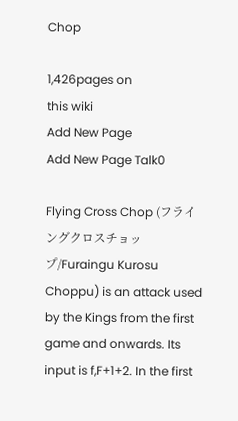Chop

1,426pages on
this wiki
Add New Page
Add New Page Talk0

Flying Cross Chop (フライングクロスチョップ/Furaingu Kurosu Choppu) is an attack used by the Kings from the first game and onwards. Its input is f,F+1+2. In the first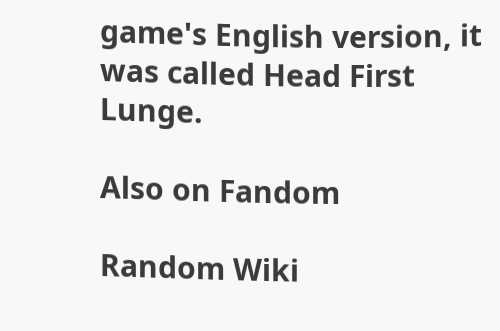game's English version, it was called Head First Lunge.

Also on Fandom

Random Wiki